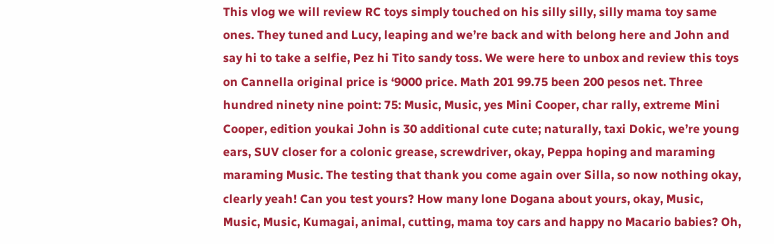This vlog we will review RC toys simply touched on his silly silly, silly mama toy same ones. They tuned and Lucy, leaping and we’re back and with belong here and John and say hi to take a selfie, Pez hi Tito sandy toss. We were here to unbox and review this toys on Cannella original price is ‘9000 price. Math 201 99.75 been 200 pesos net. Three hundred ninety nine point: 75: Music, Music, yes Mini Cooper, char rally, extreme Mini Cooper, edition youkai John is 30 additional cute cute; naturally, taxi Dokic, we’re young ears, SUV closer for a colonic grease, screwdriver, okay, Peppa hoping and maraming maraming Music. The testing that thank you come again over Silla, so now nothing okay, clearly yeah! Can you test yours? How many lone Dogana about yours, okay, Music, Music, Music, Kumagai, animal, cutting, mama toy cars and happy no Macario babies? Oh,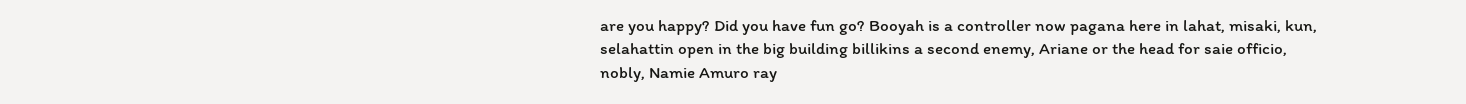are you happy? Did you have fun go? Booyah is a controller now pagana here in lahat, misaki, kun, selahattin open in the big building billikins a second enemy, Ariane or the head for saie officio, nobly, Namie Amuro ray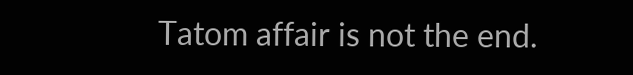Tatom affair is not the end.